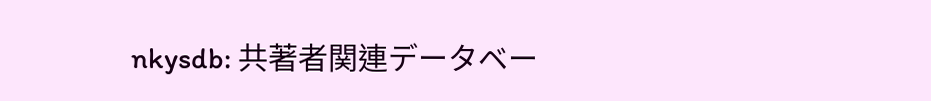nkysdb: 共著者関連データベー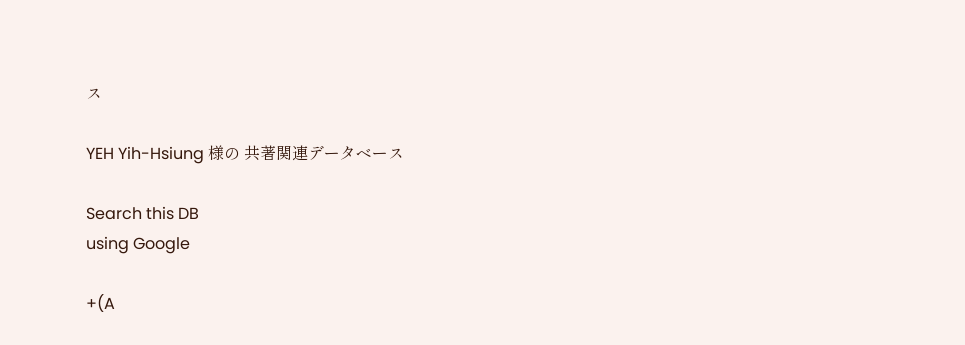ス

YEH Yih-Hsiung 様の 共著関連データベース

Search this DB
using Google

+(A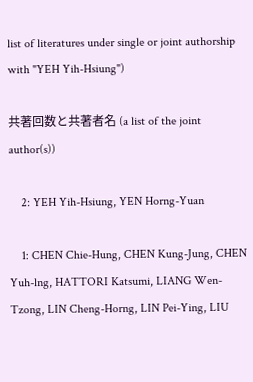list of literatures under single or joint authorship with "YEH Yih-Hsiung")

共著回数と共著者名 (a list of the joint author(s))

    2: YEH Yih-Hsiung, YEN Horng-Yuan

    1: CHEN Chie-Hung, CHEN Kung-Jung, CHEN Yuh-lng, HATTORI Katsumi, LIANG Wen-Tzong, LIN Cheng-Horng, LIN Pei-Ying, LIU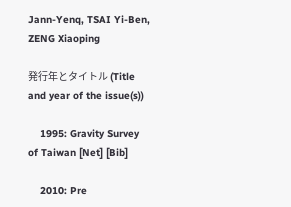Jann-Yenq, TSAI Yi-Ben, ZENG Xiaoping

発行年とタイトル (Title and year of the issue(s))

    1995: Gravity Survey of Taiwan [Net] [Bib]

    2010: Pre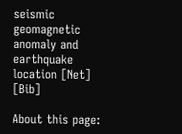seismic geomagnetic anomaly and earthquake location [Net] [Bib]

About this page: